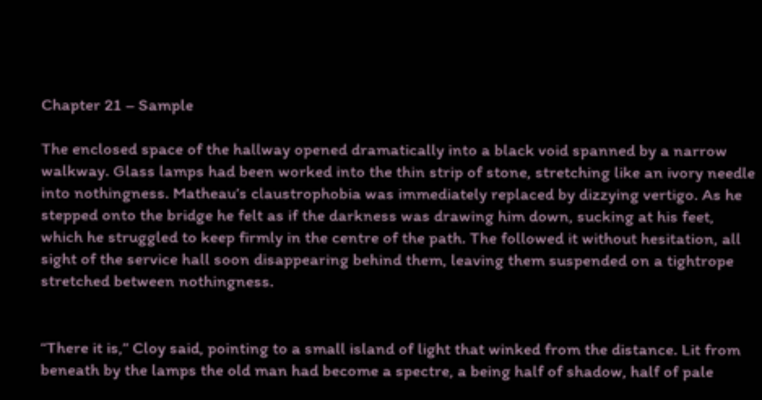Chapter 21 – Sample

The enclosed space of the hallway opened dramatically into a black void spanned by a narrow walkway. Glass lamps had been worked into the thin strip of stone, stretching like an ivory needle into nothingness. Matheau’s claustrophobia was immediately replaced by dizzying vertigo. As he stepped onto the bridge he felt as if the darkness was drawing him down, sucking at his feet, which he struggled to keep firmly in the centre of the path. The followed it without hesitation, all sight of the service hall soon disappearing behind them, leaving them suspended on a tightrope stretched between nothingness.


“There it is,” Cloy said, pointing to a small island of light that winked from the distance. Lit from beneath by the lamps the old man had become a spectre, a being half of shadow, half of pale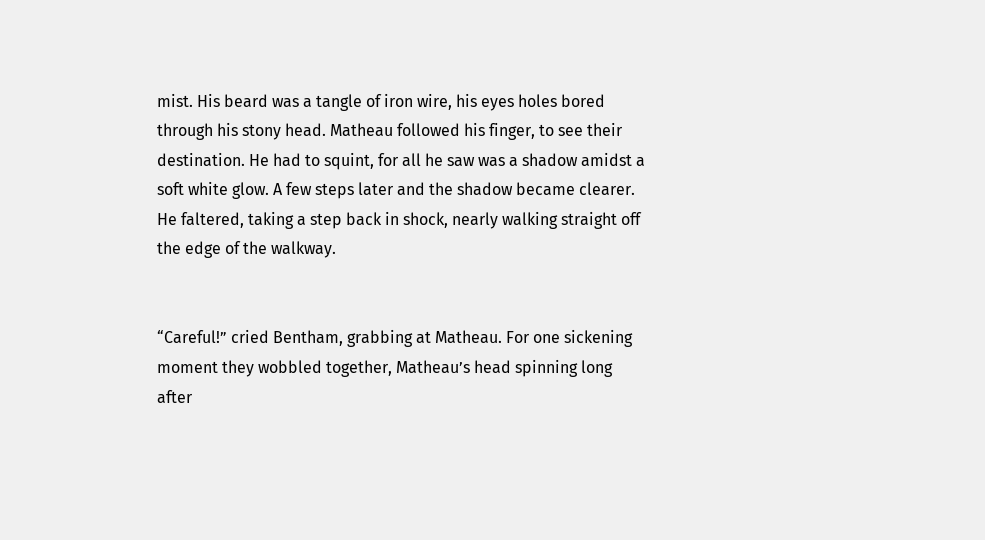mist. His beard was a tangle of iron wire, his eyes holes bored through his stony head. Matheau followed his finger, to see their destination. He had to squint, for all he saw was a shadow amidst a soft white glow. A few steps later and the shadow became clearer. He faltered, taking a step back in shock, nearly walking straight off the edge of the walkway.


“Careful!” cried Bentham, grabbing at Matheau. For one sickening moment they wobbled together, Matheau’s head spinning long after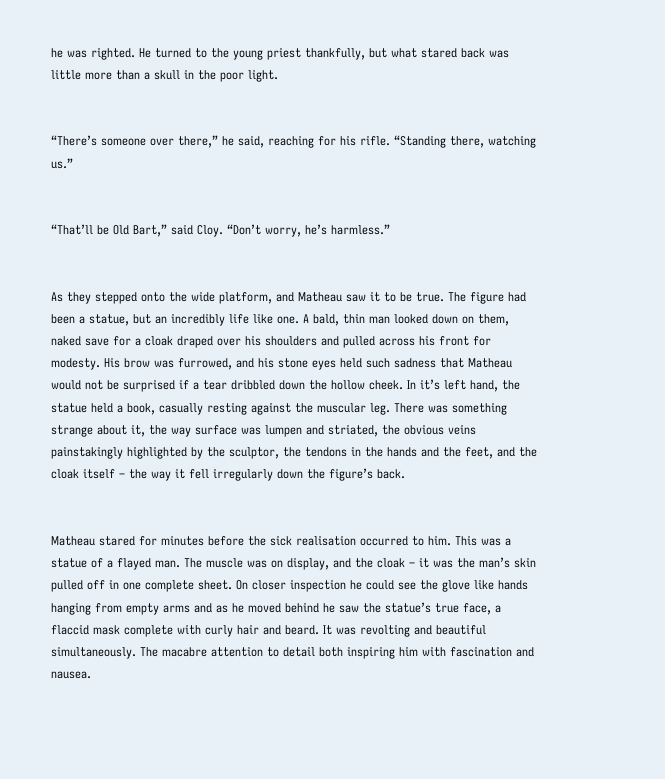he was righted. He turned to the young priest thankfully, but what stared back was little more than a skull in the poor light.


“There’s someone over there,” he said, reaching for his rifle. “Standing there, watching us.”


“That’ll be Old Bart,” said Cloy. “Don’t worry, he’s harmless.”


As they stepped onto the wide platform, and Matheau saw it to be true. The figure had been a statue, but an incredibly life like one. A bald, thin man looked down on them, naked save for a cloak draped over his shoulders and pulled across his front for modesty. His brow was furrowed, and his stone eyes held such sadness that Matheau would not be surprised if a tear dribbled down the hollow cheek. In it’s left hand, the statue held a book, casually resting against the muscular leg. There was something strange about it, the way surface was lumpen and striated, the obvious veins painstakingly highlighted by the sculptor, the tendons in the hands and the feet, and the cloak itself – the way it fell irregularly down the figure’s back.


Matheau stared for minutes before the sick realisation occurred to him. This was a statue of a flayed man. The muscle was on display, and the cloak – it was the man’s skin pulled off in one complete sheet. On closer inspection he could see the glove like hands hanging from empty arms and as he moved behind he saw the statue’s true face, a flaccid mask complete with curly hair and beard. It was revolting and beautiful simultaneously. The macabre attention to detail both inspiring him with fascination and nausea.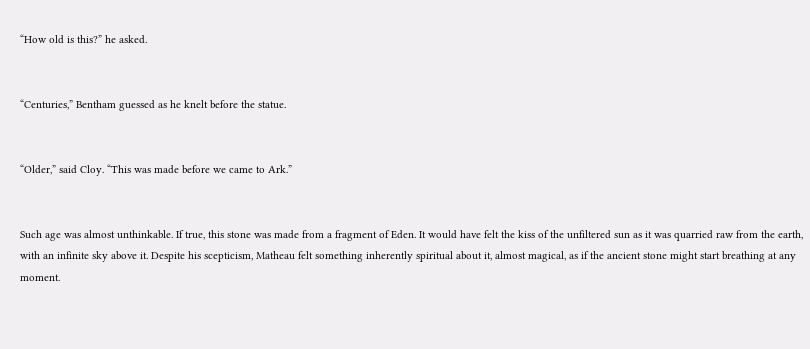“How old is this?” he asked.


“Centuries,” Bentham guessed as he knelt before the statue.


“Older,” said Cloy. “This was made before we came to Ark.”


Such age was almost unthinkable. If true, this stone was made from a fragment of Eden. It would have felt the kiss of the unfiltered sun as it was quarried raw from the earth, with an infinite sky above it. Despite his scepticism, Matheau felt something inherently spiritual about it, almost magical, as if the ancient stone might start breathing at any moment.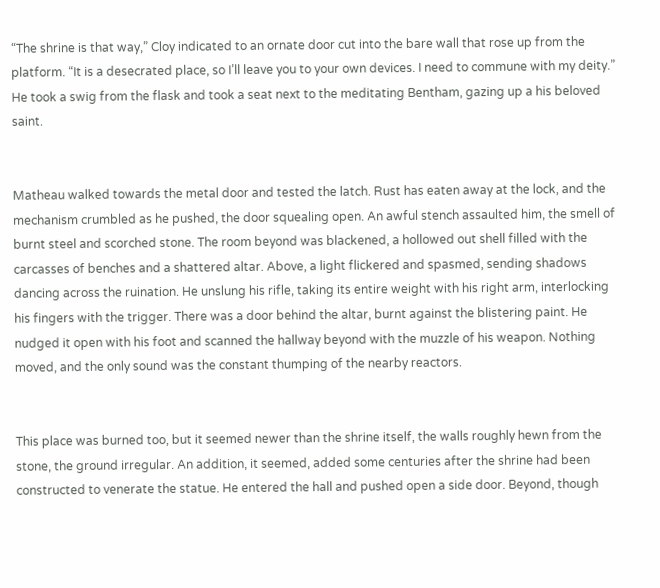“The shrine is that way,” Cloy indicated to an ornate door cut into the bare wall that rose up from the platform. “It is a desecrated place, so I’ll leave you to your own devices. I need to commune with my deity.” He took a swig from the flask and took a seat next to the meditating Bentham, gazing up a his beloved saint.


Matheau walked towards the metal door and tested the latch. Rust has eaten away at the lock, and the mechanism crumbled as he pushed, the door squealing open. An awful stench assaulted him, the smell of burnt steel and scorched stone. The room beyond was blackened, a hollowed out shell filled with the carcasses of benches and a shattered altar. Above, a light flickered and spasmed, sending shadows dancing across the ruination. He unslung his rifle, taking its entire weight with his right arm, interlocking his fingers with the trigger. There was a door behind the altar, burnt against the blistering paint. He nudged it open with his foot and scanned the hallway beyond with the muzzle of his weapon. Nothing moved, and the only sound was the constant thumping of the nearby reactors.


This place was burned too, but it seemed newer than the shrine itself, the walls roughly hewn from the stone, the ground irregular. An addition, it seemed, added some centuries after the shrine had been constructed to venerate the statue. He entered the hall and pushed open a side door. Beyond, though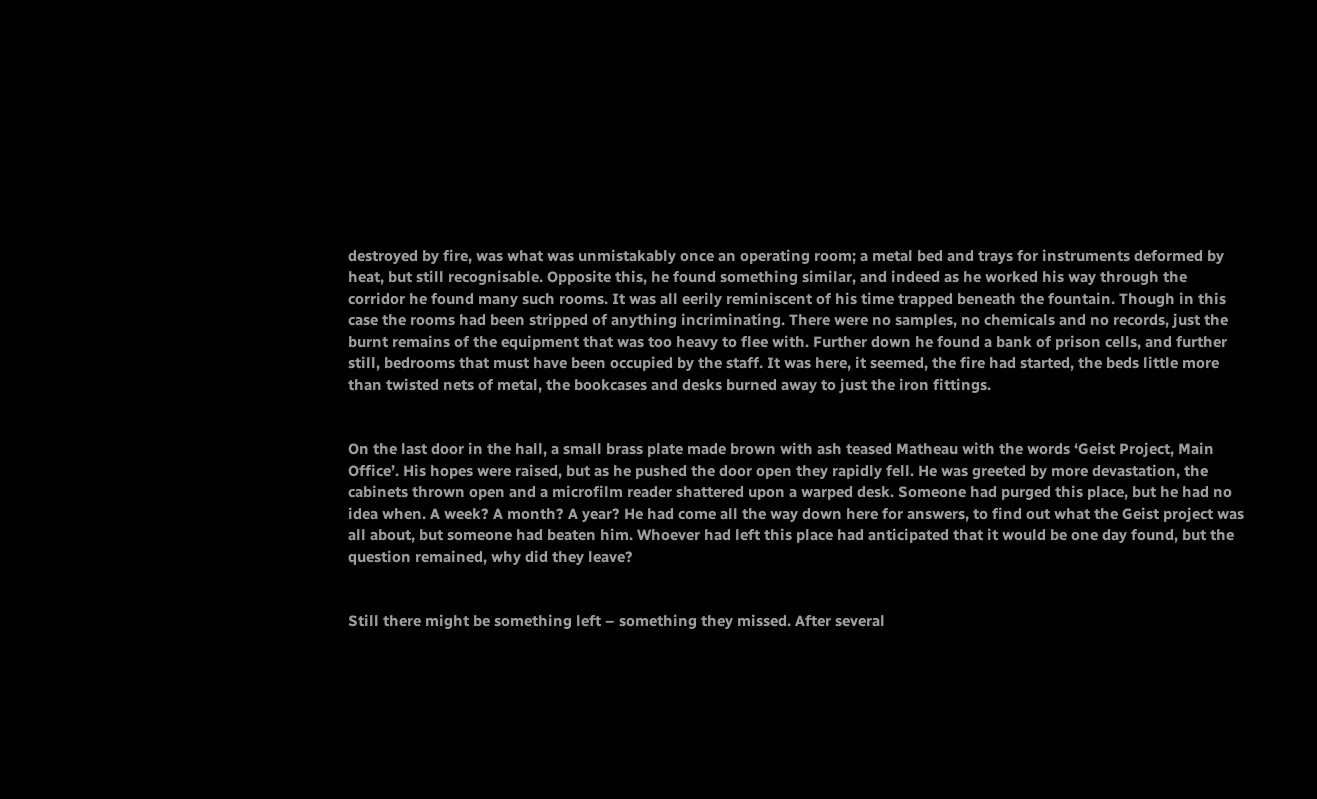destroyed by fire, was what was unmistakably once an operating room; a metal bed and trays for instruments deformed by heat, but still recognisable. Opposite this, he found something similar, and indeed as he worked his way through the corridor he found many such rooms. It was all eerily reminiscent of his time trapped beneath the fountain. Though in this case the rooms had been stripped of anything incriminating. There were no samples, no chemicals and no records, just the burnt remains of the equipment that was too heavy to flee with. Further down he found a bank of prison cells, and further still, bedrooms that must have been occupied by the staff. It was here, it seemed, the fire had started, the beds little more than twisted nets of metal, the bookcases and desks burned away to just the iron fittings.


On the last door in the hall, a small brass plate made brown with ash teased Matheau with the words ‘Geist Project, Main Office’. His hopes were raised, but as he pushed the door open they rapidly fell. He was greeted by more devastation, the cabinets thrown open and a microfilm reader shattered upon a warped desk. Someone had purged this place, but he had no idea when. A week? A month? A year? He had come all the way down here for answers, to find out what the Geist project was all about, but someone had beaten him. Whoever had left this place had anticipated that it would be one day found, but the question remained, why did they leave?


Still there might be something left – something they missed. After several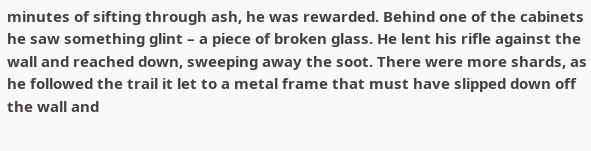minutes of sifting through ash, he was rewarded. Behind one of the cabinets he saw something glint – a piece of broken glass. He lent his rifle against the wall and reached down, sweeping away the soot. There were more shards, as he followed the trail it let to a metal frame that must have slipped down off the wall and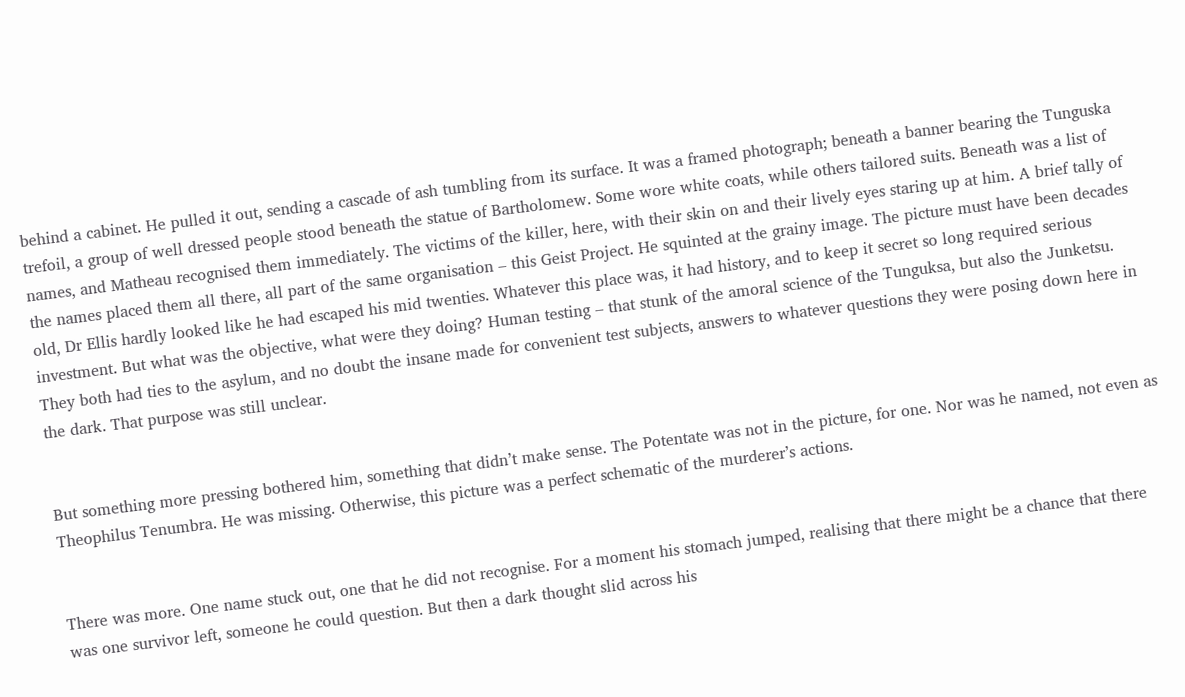behind a cabinet. He pulled it out, sending a cascade of ash tumbling from its surface. It was a framed photograph; beneath a banner bearing the Tunguska trefoil, a group of well dressed people stood beneath the statue of Bartholomew. Some wore white coats, while others tailored suits. Beneath was a list of names, and Matheau recognised them immediately. The victims of the killer, here, with their skin on and their lively eyes staring up at him. A brief tally of the names placed them all there, all part of the same organisation – this Geist Project. He squinted at the grainy image. The picture must have been decades old, Dr Ellis hardly looked like he had escaped his mid twenties. Whatever this place was, it had history, and to keep it secret so long required serious investment. But what was the objective, what were they doing? Human testing – that stunk of the amoral science of the Tunguksa, but also the Junketsu. They both had ties to the asylum, and no doubt the insane made for convenient test subjects, answers to whatever questions they were posing down here in the dark. That purpose was still unclear.


But something more pressing bothered him, something that didn’t make sense. The Potentate was not in the picture, for one. Nor was he named, not even as Theophilus Tenumbra. He was missing. Otherwise, this picture was a perfect schematic of the murderer’s actions.


There was more. One name stuck out, one that he did not recognise. For a moment his stomach jumped, realising that there might be a chance that there was one survivor left, someone he could question. But then a dark thought slid across his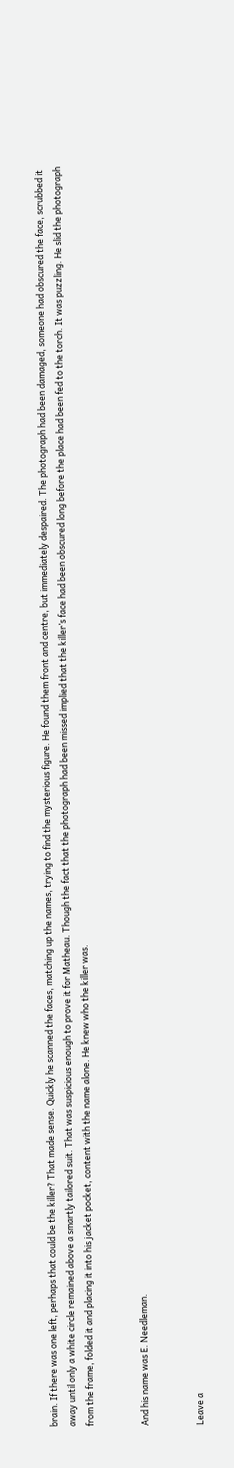brain. If there was one left, perhaps that could be the killer? That made sense. Quickly he scanned the faces, matching up the names, trying to find the mysterious figure. He found them front and centre, but immediately despaired. The photograph had been damaged, someone had obscured the face, scrubbed it away until only a white circle remained above a smartly tailored suit. That was suspicious enough to prove it for Matheau. Though the fact that the photograph had been missed implied that the killer’s face had been obscured long before the place had been fed to the torch. It was puzzling. He slid the photograph from the frame, folded it and placing it into his jacket pocket, content with the name alone. He knew who the killer was.


And his name was E. Needleman.


Leave a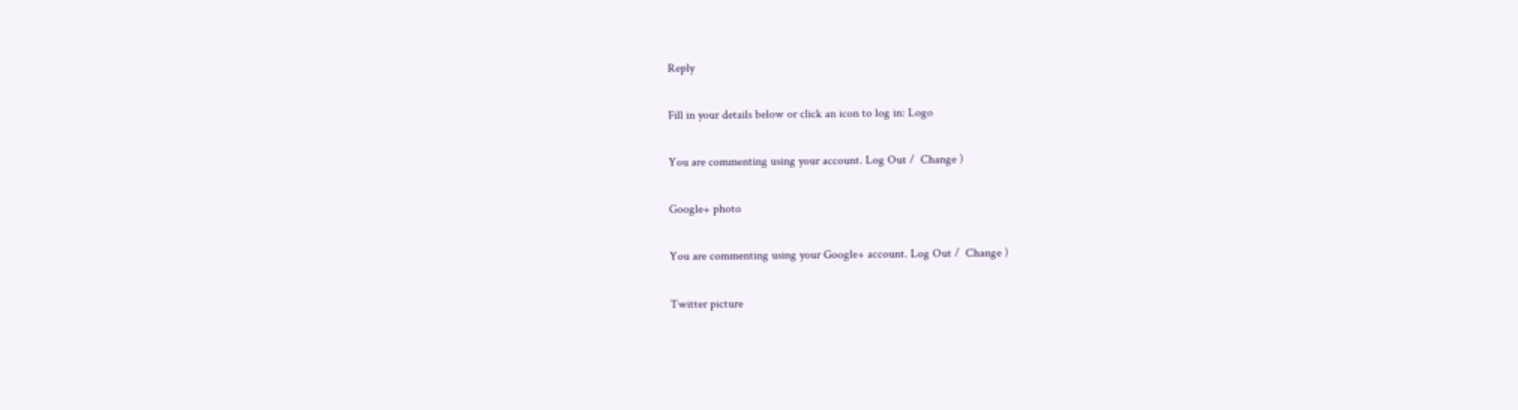Reply

Fill in your details below or click an icon to log in: Logo

You are commenting using your account. Log Out /  Change )

Google+ photo

You are commenting using your Google+ account. Log Out /  Change )

Twitter picture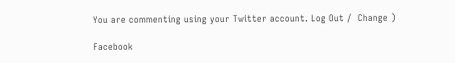You are commenting using your Twitter account. Log Out /  Change )

Facebook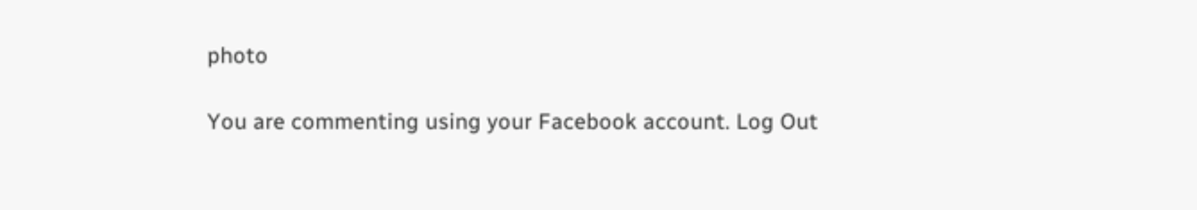photo

You are commenting using your Facebook account. Log Out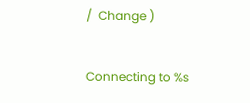/  Change )


Connecting to %s